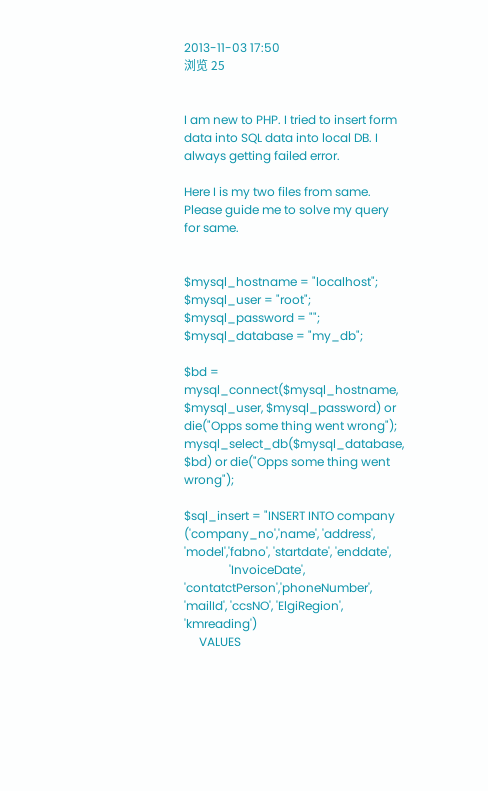2013-11-03 17:50
浏览 25


I am new to PHP. I tried to insert form data into SQL data into local DB. I always getting failed error.

Here I is my two files from same. Please guide me to solve my query for same.


$mysql_hostname = "localhost";
$mysql_user = "root";
$mysql_password = "";
$mysql_database = "my_db";

$bd = mysql_connect($mysql_hostname, $mysql_user, $mysql_password) or die("Opps some thing went wrong");
mysql_select_db($mysql_database, $bd) or die("Opps some thing went wrong");

$sql_insert = "INSERT INTO company ('company_no','name', 'address', 'model','fabno', 'startdate', 'enddate',
               'InvoiceDate', 'contatctPerson','phoneNumber', 'mailId', 'ccsNO', 'ElgiRegion', 'kmreading')
     VALUES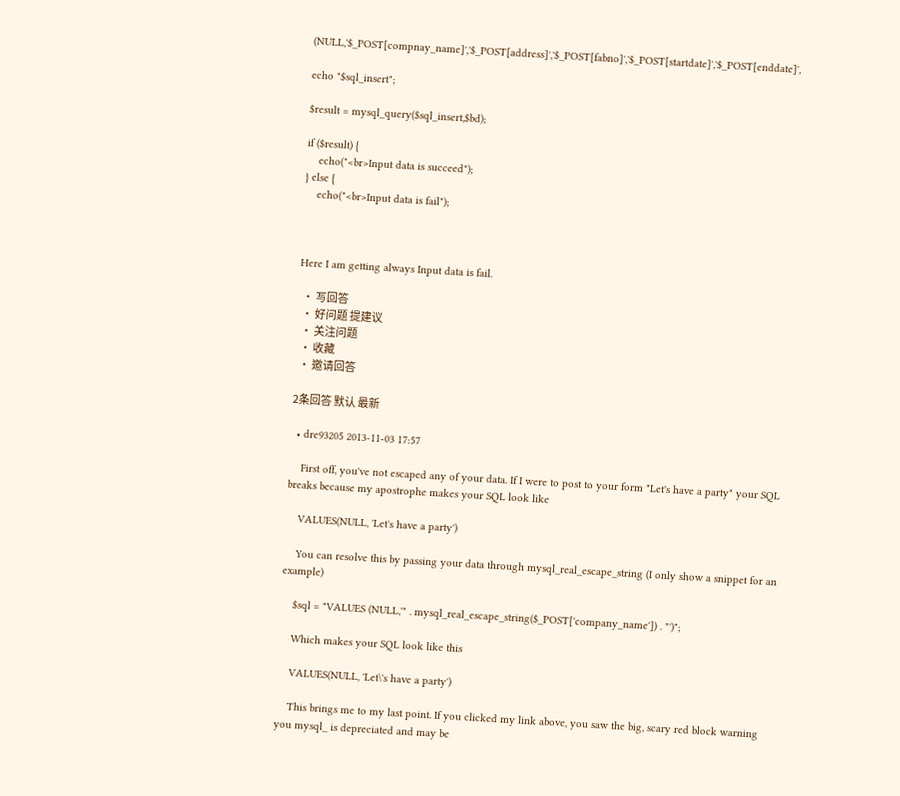(NULL,'$_POST[compnay_name]','$_POST[address]','$_POST[fabno]','$_POST[startdate]','$_POST[enddate]',

echo "$sql_insert";

$result = mysql_query($sql_insert,$bd);

if ($result) {
    echo("<br>Input data is succeed");
} else {
    echo("<br>Input data is fail");



Here I am getting always Input data is fail.

  • 写回答
  • 好问题 提建议
  • 关注问题
  • 收藏
  • 邀请回答

2条回答 默认 最新

  • dre93205 2013-11-03 17:57

    First off, you've not escaped any of your data. If I were to post to your form "Let's have a party" your SQL breaks because my apostrophe makes your SQL look like

    VALUES(NULL, 'Let's have a party')

    You can resolve this by passing your data through mysql_real_escape_string (I only show a snippet for an example)

    $sql = "VALUES (NULL,'" . mysql_real_escape_string($_POST['company_name']) . "')";

    Which makes your SQL look like this

    VALUES(NULL, 'Let\'s have a party')

    This brings me to my last point. If you clicked my link above, you saw the big, scary red block warning you mysql_ is depreciated and may be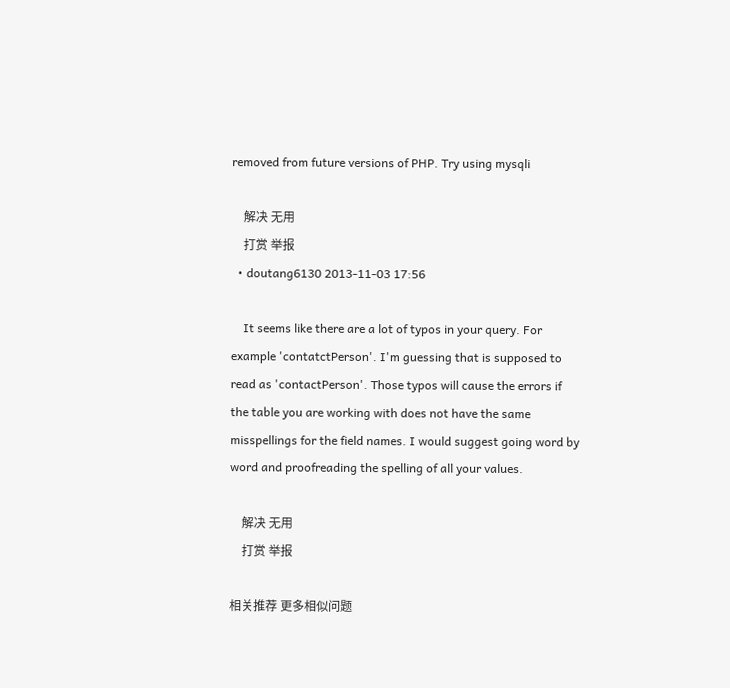removed from future versions of PHP. Try using mysqli

    解决 无用
    打赏 举报
  • doutang6130 2013-11-03 17:56

    It seems like there are a lot of typos in your query. For example 'contatctPerson'. I'm guessing that is supposed to read as 'contactPerson'. Those typos will cause the errors if the table you are working with does not have the same misspellings for the field names. I would suggest going word by word and proofreading the spelling of all your values.

    解决 无用
    打赏 举报

相关推荐 更多相似问题